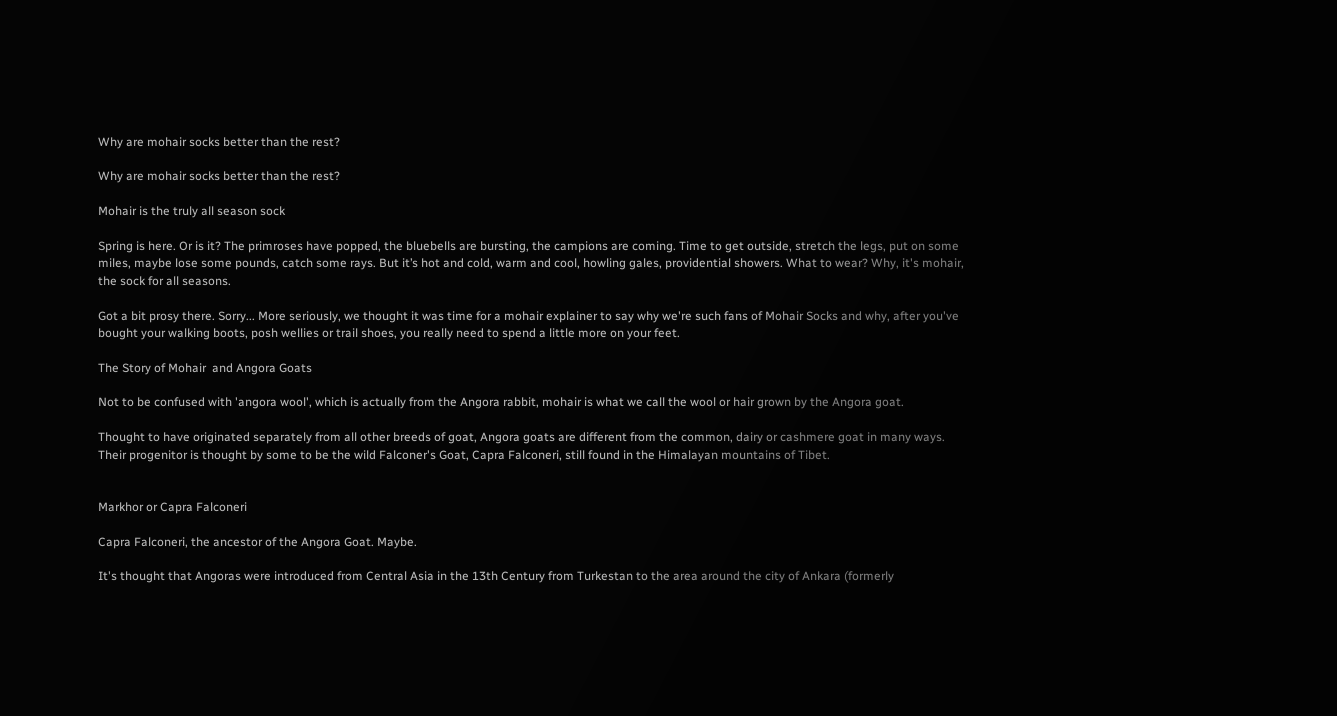Why are mohair socks better than the rest?

Why are mohair socks better than the rest?

Mohair is the truly all season sock

Spring is here. Or is it? The primroses have popped, the bluebells are bursting, the campions are coming. Time to get outside, stretch the legs, put on some miles, maybe lose some pounds, catch some rays. But it’s hot and cold, warm and cool, howling gales, providential showers. What to wear? Why, it's mohair, the sock for all seasons.

Got a bit prosy there. Sorry... More seriously, we thought it was time for a mohair explainer to say why we're such fans of Mohair Socks and why, after you've bought your walking boots, posh wellies or trail shoes, you really need to spend a little more on your feet.

The Story of Mohair  and Angora Goats

Not to be confused with 'angora wool', which is actually from the Angora rabbit, mohair is what we call the wool or hair grown by the Angora goat.

Thought to have originated separately from all other breeds of goat, Angora goats are different from the common, dairy or cashmere goat in many ways. Their progenitor is thought by some to be the wild Falconer's Goat, Capra Falconeri, still found in the Himalayan mountains of Tibet.


Markhor or Capra Falconeri

Capra Falconeri, the ancestor of the Angora Goat. Maybe.

It's thought that Angoras were introduced from Central Asia in the 13th Century from Turkestan to the area around the city of Ankara (formerly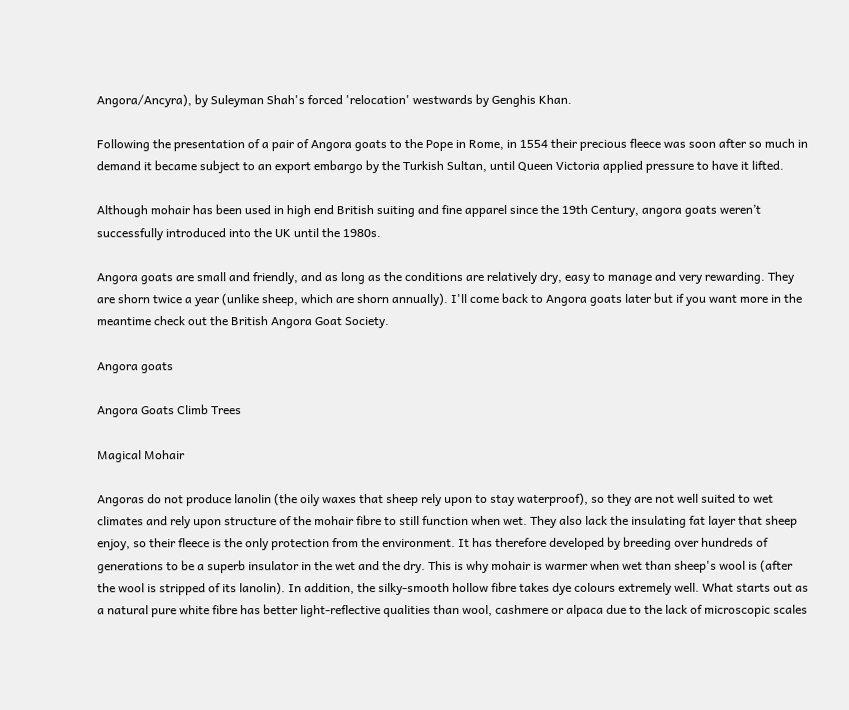Angora/Ancyra), by Suleyman Shah's forced 'relocation' westwards by Genghis Khan.

Following the presentation of a pair of Angora goats to the Pope in Rome, in 1554 their precious fleece was soon after so much in demand it became subject to an export embargo by the Turkish Sultan, until Queen Victoria applied pressure to have it lifted.

Although mohair has been used in high end British suiting and fine apparel since the 19th Century, angora goats weren’t successfully introduced into the UK until the 1980s.

Angora goats are small and friendly, and as long as the conditions are relatively dry, easy to manage and very rewarding. They are shorn twice a year (unlike sheep, which are shorn annually). I'll come back to Angora goats later but if you want more in the meantime check out the British Angora Goat Society.

Angora goats

Angora Goats Climb Trees

Magical Mohair

Angoras do not produce lanolin (the oily waxes that sheep rely upon to stay waterproof), so they are not well suited to wet climates and rely upon structure of the mohair fibre to still function when wet. They also lack the insulating fat layer that sheep enjoy, so their fleece is the only protection from the environment. It has therefore developed by breeding over hundreds of generations to be a superb insulator in the wet and the dry. This is why mohair is warmer when wet than sheep's wool is (after the wool is stripped of its lanolin). In addition, the silky-smooth hollow fibre takes dye colours extremely well. What starts out as a natural pure white fibre has better light-reflective qualities than wool, cashmere or alpaca due to the lack of microscopic scales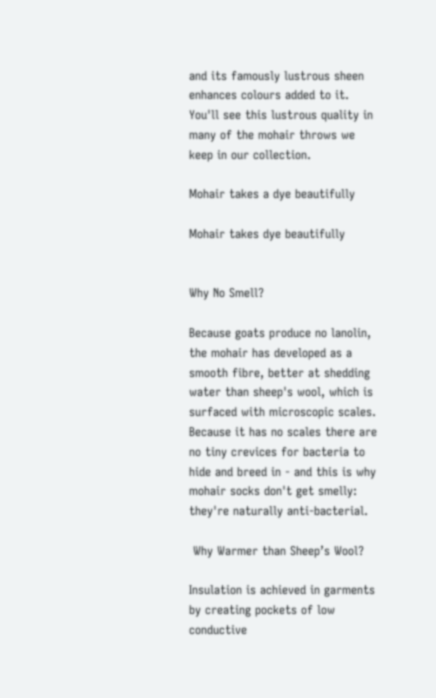and its famously lustrous sheen enhances colours added to it.  You'll see this lustrous quality in many of the mohair throws we keep in our collection.

Mohair takes a dye beautifully

Mohair takes dye beautifully


Why No Smell?

Because goats produce no lanolin, the mohair has developed as a smooth fibre, better at shedding water than sheep's wool, which is surfaced with microscopic scales. Because it has no scales there are no tiny crevices for bacteria to hide and breed in - and this is why mohair socks don't get smelly: they're naturally anti-bacterial.

 Why Warmer than Sheep’s Wool?

Insulation is achieved in garments by creating pockets of low conductive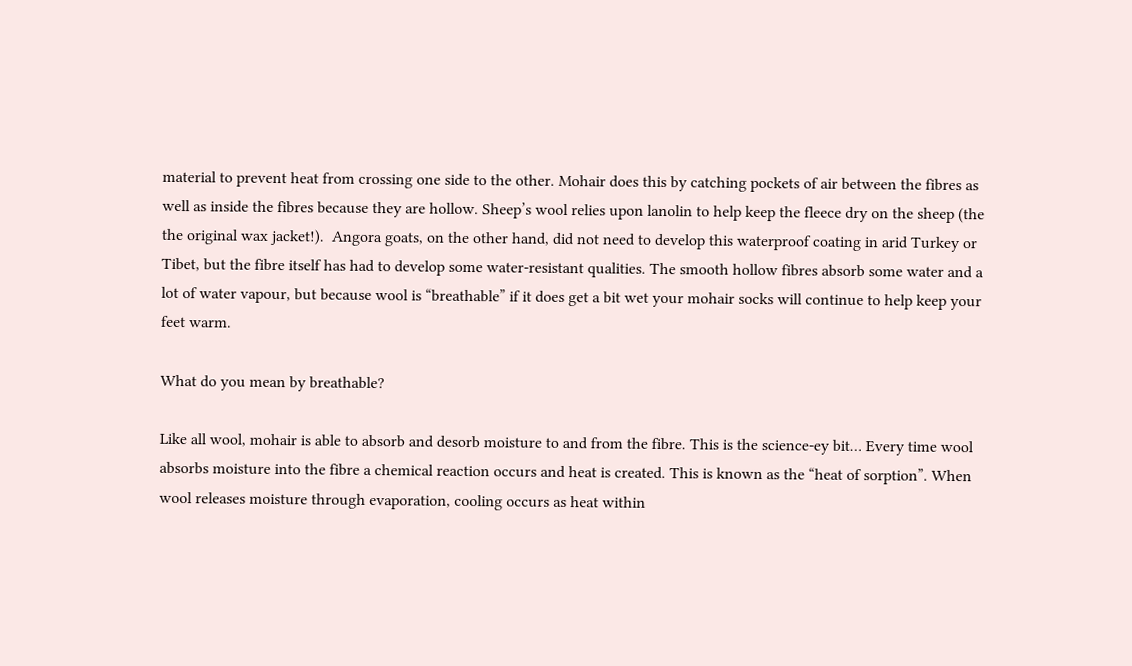material to prevent heat from crossing one side to the other. Mohair does this by catching pockets of air between the fibres as well as inside the fibres because they are hollow. Sheep’s wool relies upon lanolin to help keep the fleece dry on the sheep (the the original wax jacket!).  Angora goats, on the other hand, did not need to develop this waterproof coating in arid Turkey or Tibet, but the fibre itself has had to develop some water-resistant qualities. The smooth hollow fibres absorb some water and a lot of water vapour, but because wool is “breathable” if it does get a bit wet your mohair socks will continue to help keep your feet warm.

What do you mean by breathable?

Like all wool, mohair is able to absorb and desorb moisture to and from the fibre. This is the science-ey bit… Every time wool absorbs moisture into the fibre a chemical reaction occurs and heat is created. This is known as the “heat of sorption”. When wool releases moisture through evaporation, cooling occurs as heat within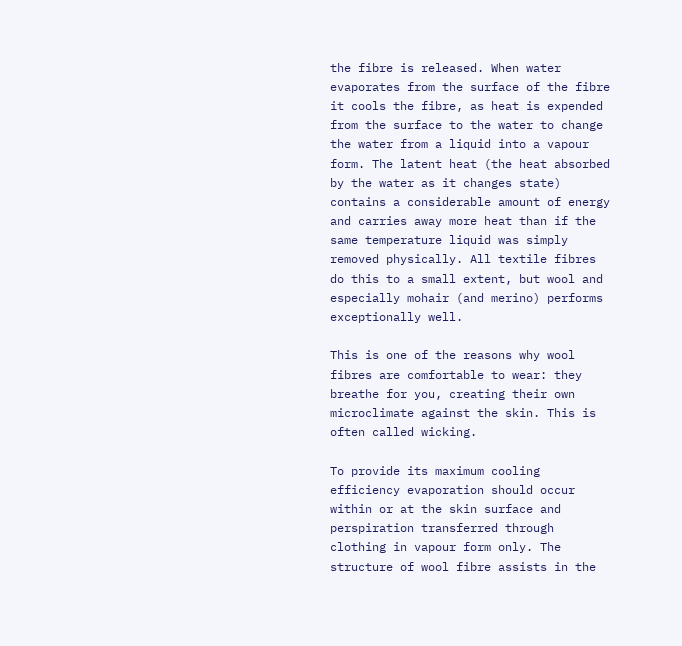the fibre is released. When water evaporates from the surface of the fibre it cools the fibre, as heat is expended from the surface to the water to change the water from a liquid into a vapour form. The latent heat (the heat absorbed by the water as it changes state) contains a considerable amount of energy and carries away more heat than if the same temperature liquid was simply removed physically. All textile fibres do this to a small extent, but wool and especially mohair (and merino) performs exceptionally well.

This is one of the reasons why wool fibres are comfortable to wear: they breathe for you, creating their own microclimate against the skin. This is often called wicking.

To provide its maximum cooling efficiency evaporation should occur within or at the skin surface and perspiration transferred through clothing in vapour form only. The structure of wool fibre assists in the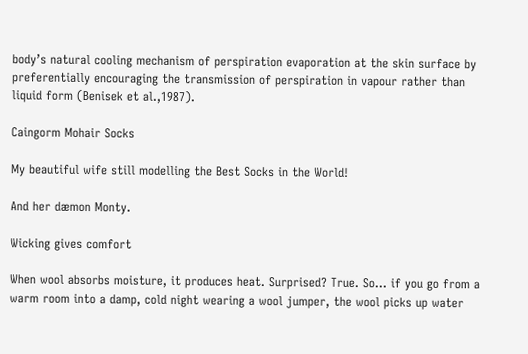body’s natural cooling mechanism of perspiration evaporation at the skin surface by preferentially encouraging the transmission of perspiration in vapour rather than liquid form (Benisek et al.,1987).

Caingorm Mohair Socks

My beautiful wife still modelling the Best Socks in the World!

And her dæmon Monty.

Wicking gives comfort

When wool absorbs moisture, it produces heat. Surprised? True. So... if you go from a warm room into a damp, cold night wearing a wool jumper, the wool picks up water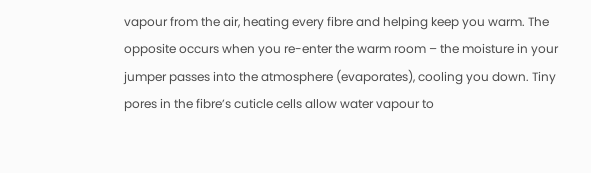vapour from the air, heating every fibre and helping keep you warm. The opposite occurs when you re-enter the warm room – the moisture in your jumper passes into the atmosphere (evaporates), cooling you down. Tiny pores in the fibre’s cuticle cells allow water vapour to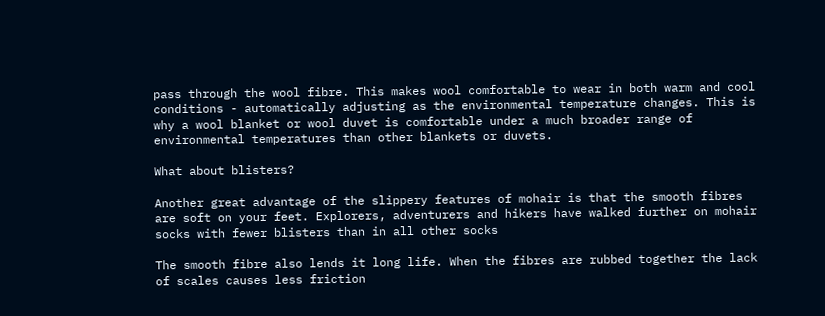pass through the wool fibre. This makes wool comfortable to wear in both warm and cool conditions - automatically adjusting as the environmental temperature changes. This is why a wool blanket or wool duvet is comfortable under a much broader range of environmental temperatures than other blankets or duvets.

What about blisters?

Another great advantage of the slippery features of mohair is that the smooth fibres are soft on your feet. Explorers, adventurers and hikers have walked further on mohair socks with fewer blisters than in all other socks

The smooth fibre also lends it long life. When the fibres are rubbed together the lack of scales causes less friction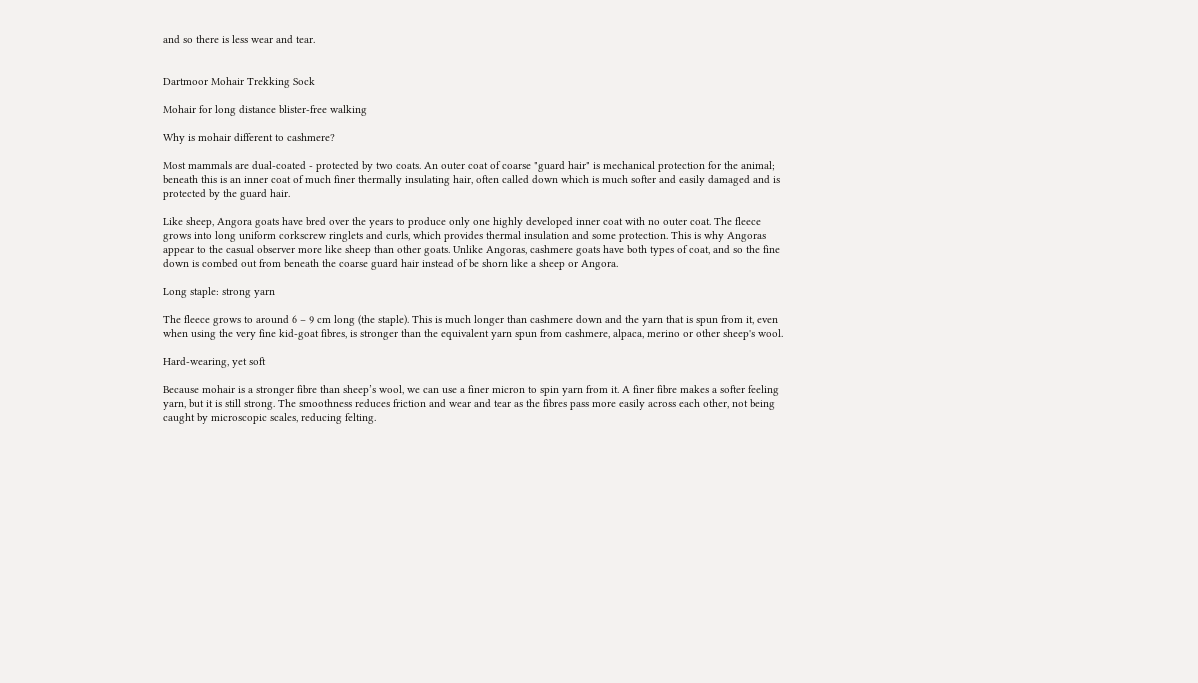and so there is less wear and tear.


Dartmoor Mohair Trekking Sock

Mohair for long distance blister-free walking

Why is mohair different to cashmere?

Most mammals are dual-coated - protected by two coats. An outer coat of coarse "guard hair" is mechanical protection for the animal; beneath this is an inner coat of much finer thermally insulating hair, often called down which is much softer and easily damaged and is protected by the guard hair.

Like sheep, Angora goats have bred over the years to produce only one highly developed inner coat with no outer coat. The fleece grows into long uniform corkscrew ringlets and curls, which provides thermal insulation and some protection. This is why Angoras appear to the casual observer more like sheep than other goats. Unlike Angoras, cashmere goats have both types of coat, and so the fine down is combed out from beneath the coarse guard hair instead of be shorn like a sheep or Angora.

Long staple: strong yarn

The fleece grows to around 6 – 9 cm long (the staple). This is much longer than cashmere down and the yarn that is spun from it, even when using the very fine kid-goat fibres, is stronger than the equivalent yarn spun from cashmere, alpaca, merino or other sheep's wool.

Hard-wearing, yet soft

Because mohair is a stronger fibre than sheep’s wool, we can use a finer micron to spin yarn from it. A finer fibre makes a softer feeling yarn, but it is still strong. The smoothness reduces friction and wear and tear as the fibres pass more easily across each other, not being caught by microscopic scales, reducing felting.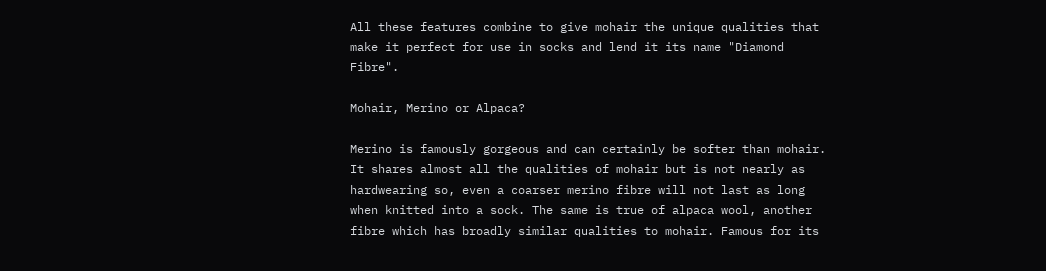All these features combine to give mohair the unique qualities that make it perfect for use in socks and lend it its name "Diamond Fibre".

Mohair, Merino or Alpaca?

Merino is famously gorgeous and can certainly be softer than mohair. It shares almost all the qualities of mohair but is not nearly as hardwearing so, even a coarser merino fibre will not last as long when knitted into a sock. The same is true of alpaca wool, another fibre which has broadly similar qualities to mohair. Famous for its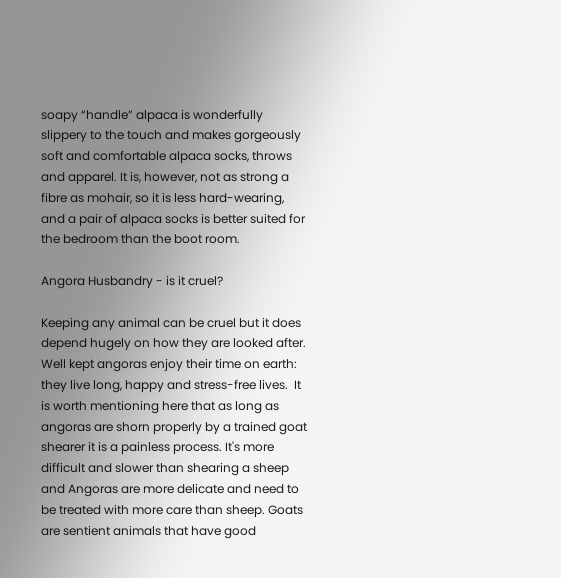soapy “handle” alpaca is wonderfully slippery to the touch and makes gorgeously soft and comfortable alpaca socks, throws and apparel. It is, however, not as strong a fibre as mohair, so it is less hard-wearing, and a pair of alpaca socks is better suited for the bedroom than the boot room.

Angora Husbandry - is it cruel?

Keeping any animal can be cruel but it does depend hugely on how they are looked after. Well kept angoras enjoy their time on earth: they live long, happy and stress-free lives.  It is worth mentioning here that as long as angoras are shorn properly by a trained goat shearer it is a painless process. It's more difficult and slower than shearing a sheep and Angoras are more delicate and need to be treated with more care than sheep. Goats are sentient animals that have good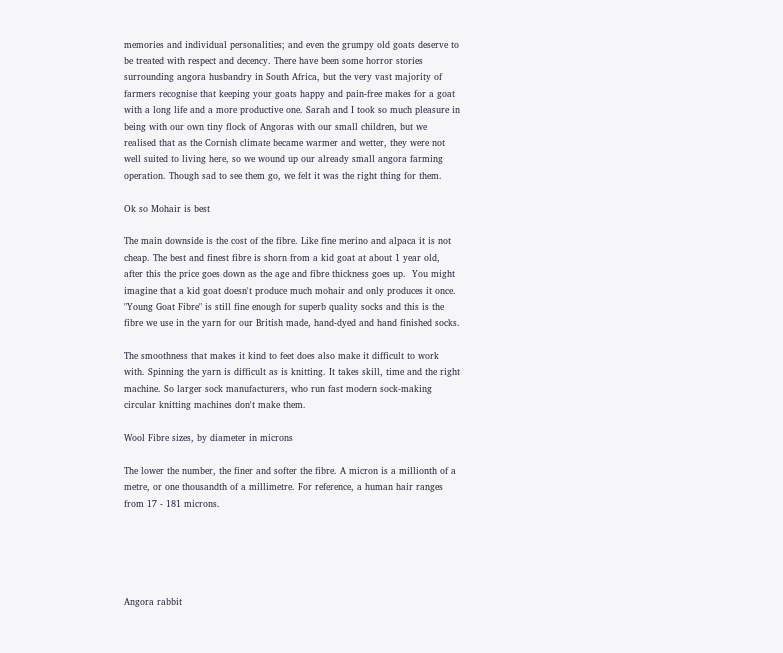memories and individual personalities; and even the grumpy old goats deserve to be treated with respect and decency. There have been some horror stories surrounding angora husbandry in South Africa, but the very vast majority of farmers recognise that keeping your goats happy and pain-free makes for a goat with a long life and a more productive one. Sarah and I took so much pleasure in being with our own tiny flock of Angoras with our small children, but we realised that as the Cornish climate became warmer and wetter, they were not well suited to living here, so we wound up our already small angora farming operation. Though sad to see them go, we felt it was the right thing for them.

Ok so Mohair is best

The main downside is the cost of the fibre. Like fine merino and alpaca it is not cheap. The best and finest fibre is shorn from a kid goat at about 1 year old, after this the price goes down as the age and fibre thickness goes up.  You might imagine that a kid goat doesn't produce much mohair and only produces it once. "Young Goat Fibre" is still fine enough for superb quality socks and this is the fibre we use in the yarn for our British made, hand-dyed and hand finished socks.

The smoothness that makes it kind to feet does also make it difficult to work with. Spinning the yarn is difficult as is knitting. It takes skill, time and the right machine. So larger sock manufacturers, who run fast modern sock-making circular knitting machines don't make them.

Wool Fibre sizes, by diameter in microns

The lower the number, the finer and softer the fibre. A micron is a millionth of a metre, or one thousandth of a millimetre. For reference, a human hair ranges from 17 - 181 microns.





Angora rabbit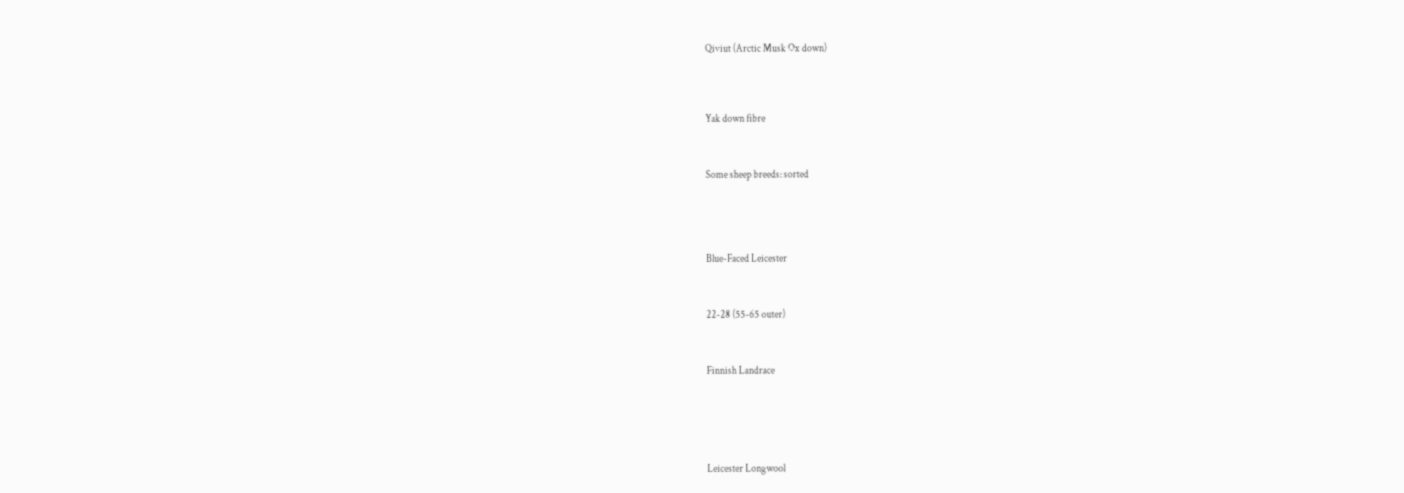Qiviut (Arctic Musk Ox down)




Yak down fibre



Some sheep breeds: sorted





Blue-Faced Leicester



22-28 (55-65 outer)



Finnish Landrace






Leicester Longwool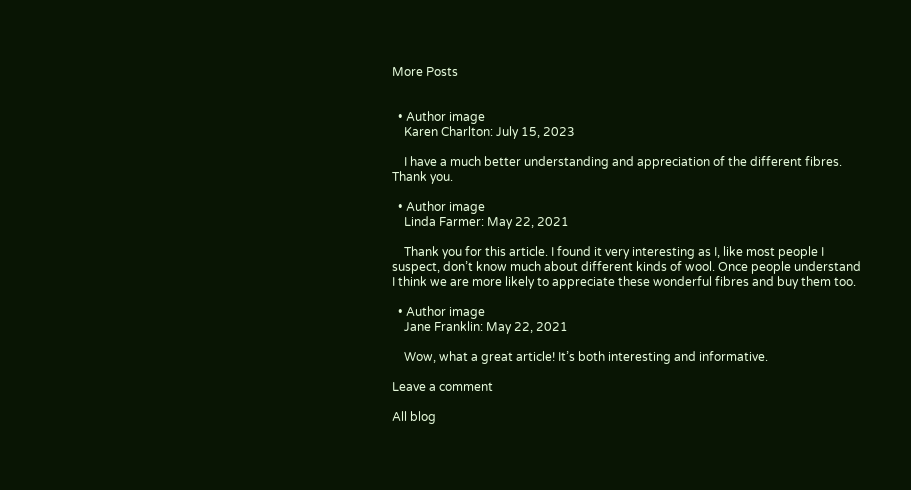More Posts


  • Author image
    Karen Charlton: July 15, 2023

    I have a much better understanding and appreciation of the different fibres. Thank you.

  • Author image
    Linda Farmer: May 22, 2021

    Thank you for this article. I found it very interesting as I, like most people I suspect, don’t know much about different kinds of wool. Once people understand I think we are more likely to appreciate these wonderful fibres and buy them too.

  • Author image
    Jane Franklin: May 22, 2021

    Wow, what a great article! It’s both interesting and informative.

Leave a comment

All blog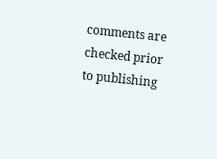comments are checked prior to publishing